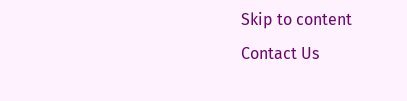Skip to content
Contact Us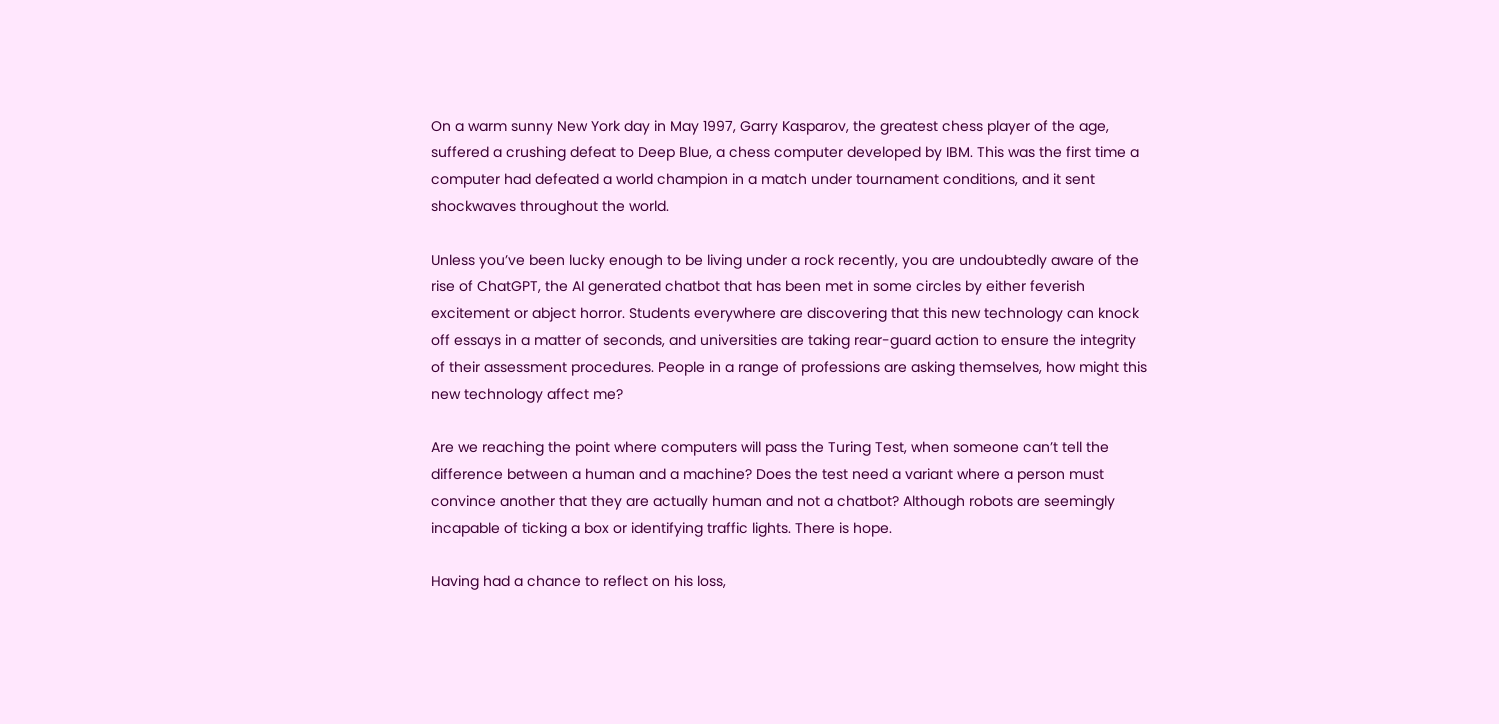On a warm sunny New York day in May 1997, Garry Kasparov, the greatest chess player of the age, suffered a crushing defeat to Deep Blue, a chess computer developed by IBM. This was the first time a computer had defeated a world champion in a match under tournament conditions, and it sent shockwaves throughout the world.

Unless you’ve been lucky enough to be living under a rock recently, you are undoubtedly aware of the rise of ChatGPT, the AI generated chatbot that has been met in some circles by either feverish excitement or abject horror. Students everywhere are discovering that this new technology can knock off essays in a matter of seconds, and universities are taking rear-guard action to ensure the integrity of their assessment procedures. People in a range of professions are asking themselves, how might this new technology affect me?

Are we reaching the point where computers will pass the Turing Test, when someone can’t tell the difference between a human and a machine? Does the test need a variant where a person must convince another that they are actually human and not a chatbot? Although robots are seemingly incapable of ticking a box or identifying traffic lights. There is hope.

Having had a chance to reflect on his loss,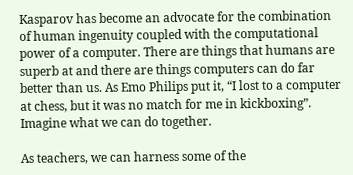Kasparov has become an advocate for the combination of human ingenuity coupled with the computational power of a computer. There are things that humans are superb at and there are things computers can do far better than us. As Emo Philips put it, “I lost to a computer at chess, but it was no match for me in kickboxing”. Imagine what we can do together.

As teachers, we can harness some of the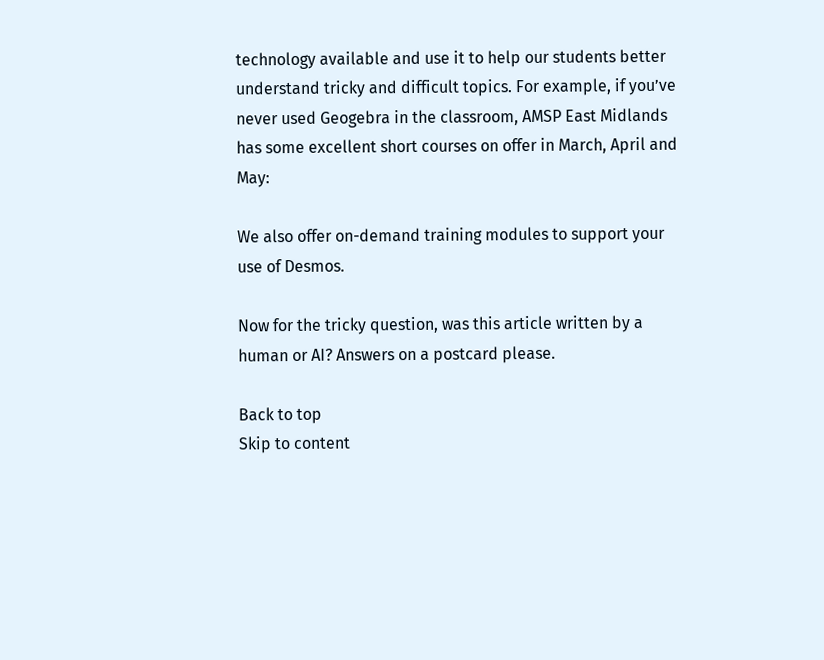technology available and use it to help our students better understand tricky and difficult topics. For example, if you’ve never used Geogebra in the classroom, AMSP East Midlands has some excellent short courses on offer in March, April and May:

We also offer on-demand training modules to support your use of Desmos.

Now for the tricky question, was this article written by a human or AI? Answers on a postcard please.

Back to top
Skip to content